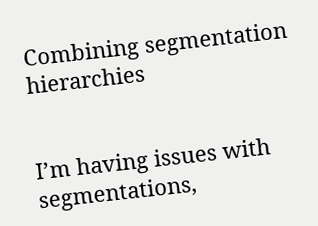Combining segmentation hierarchies


I’m having issues with segmentations,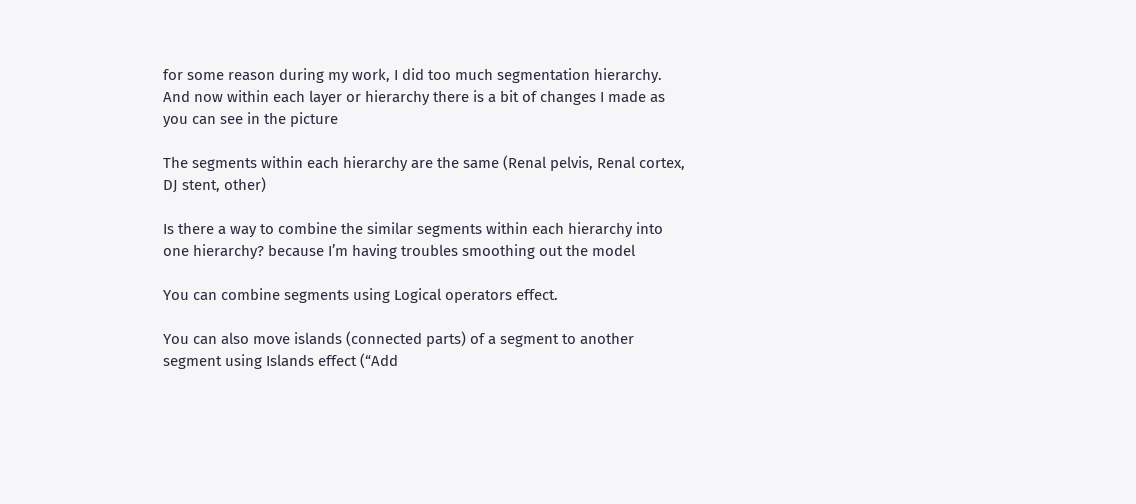for some reason during my work, I did too much segmentation hierarchy. And now within each layer or hierarchy there is a bit of changes I made as you can see in the picture

The segments within each hierarchy are the same (Renal pelvis, Renal cortex, DJ stent, other)

Is there a way to combine the similar segments within each hierarchy into one hierarchy? because I’m having troubles smoothing out the model

You can combine segments using Logical operators effect.

You can also move islands (connected parts) of a segment to another segment using Islands effect (“Add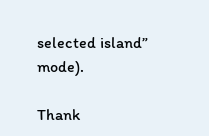selected island” mode).

Thank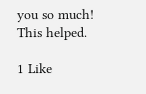you so much! This helped.

1 Like